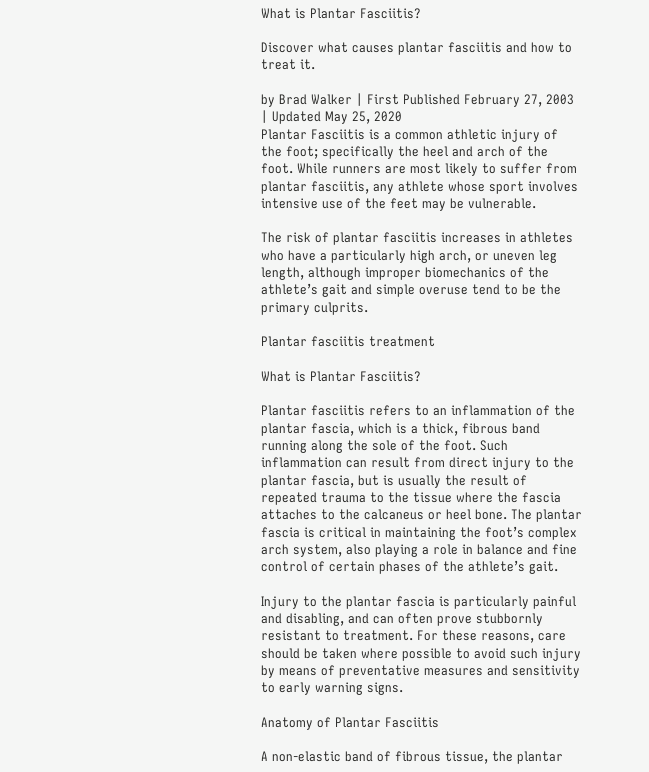What is Plantar Fasciitis?

Discover what causes plantar fasciitis and how to treat it.

by Brad Walker | First Published February 27, 2003 | Updated May 25, 2020
Plantar Fasciitis is a common athletic injury of the foot; specifically the heel and arch of the foot. While runners are most likely to suffer from plantar fasciitis, any athlete whose sport involves intensive use of the feet may be vulnerable.

The risk of plantar fasciitis increases in athletes who have a particularly high arch, or uneven leg length, although improper biomechanics of the athlete’s gait and simple overuse tend to be the primary culprits.

Plantar fasciitis treatment

What is Plantar Fasciitis?

Plantar fasciitis refers to an inflammation of the plantar fascia, which is a thick, fibrous band running along the sole of the foot. Such inflammation can result from direct injury to the plantar fascia, but is usually the result of repeated trauma to the tissue where the fascia attaches to the calcaneus or heel bone. The plantar fascia is critical in maintaining the foot’s complex arch system, also playing a role in balance and fine control of certain phases of the athlete’s gait.

Injury to the plantar fascia is particularly painful and disabling, and can often prove stubbornly resistant to treatment. For these reasons, care should be taken where possible to avoid such injury by means of preventative measures and sensitivity to early warning signs.

Anatomy of Plantar Fasciitis

A non-elastic band of fibrous tissue, the plantar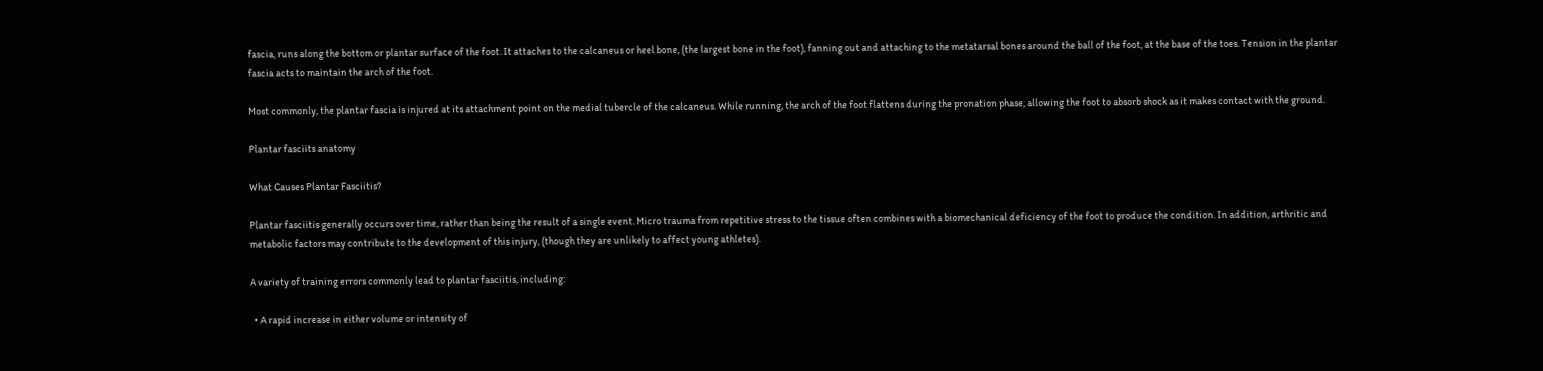fascia, runs along the bottom or plantar surface of the foot. It attaches to the calcaneus or heel bone, (the largest bone in the foot), fanning out and attaching to the metatarsal bones around the ball of the foot, at the base of the toes. Tension in the plantar fascia acts to maintain the arch of the foot.

Most commonly, the plantar fascia is injured at its attachment point on the medial tubercle of the calcaneus. While running, the arch of the foot flattens during the pronation phase, allowing the foot to absorb shock as it makes contact with the ground.

Plantar fasciits anatomy

What Causes Plantar Fasciitis?

Plantar fasciitis generally occurs over time, rather than being the result of a single event. Micro trauma from repetitive stress to the tissue often combines with a biomechanical deficiency of the foot to produce the condition. In addition, arthritic and metabolic factors may contribute to the development of this injury, (though they are unlikely to affect young athletes).

A variety of training errors commonly lead to plantar fasciitis, including:

  • A rapid increase in either volume or intensity of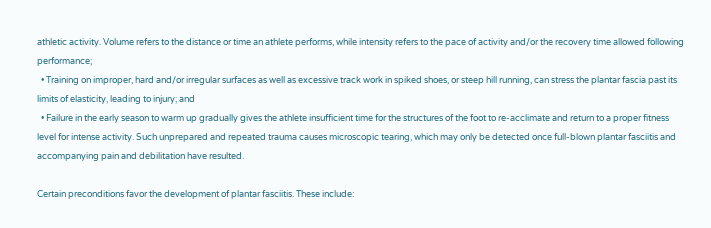athletic activity. Volume refers to the distance or time an athlete performs, while intensity refers to the pace of activity and/or the recovery time allowed following performance;
  • Training on improper, hard and/or irregular surfaces as well as excessive track work in spiked shoes, or steep hill running, can stress the plantar fascia past its limits of elasticity, leading to injury; and
  • Failure in the early season to warm up gradually gives the athlete insufficient time for the structures of the foot to re-acclimate and return to a proper fitness level for intense activity. Such unprepared and repeated trauma causes microscopic tearing, which may only be detected once full-blown plantar fasciitis and accompanying pain and debilitation have resulted.

Certain preconditions favor the development of plantar fasciitis. These include: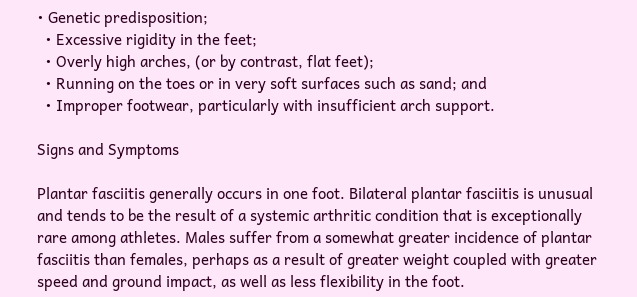• Genetic predisposition;
  • Excessive rigidity in the feet;
  • Overly high arches, (or by contrast, flat feet);
  • Running on the toes or in very soft surfaces such as sand; and
  • Improper footwear, particularly with insufficient arch support.

Signs and Symptoms

Plantar fasciitis generally occurs in one foot. Bilateral plantar fasciitis is unusual and tends to be the result of a systemic arthritic condition that is exceptionally rare among athletes. Males suffer from a somewhat greater incidence of plantar fasciitis than females, perhaps as a result of greater weight coupled with greater speed and ground impact, as well as less flexibility in the foot.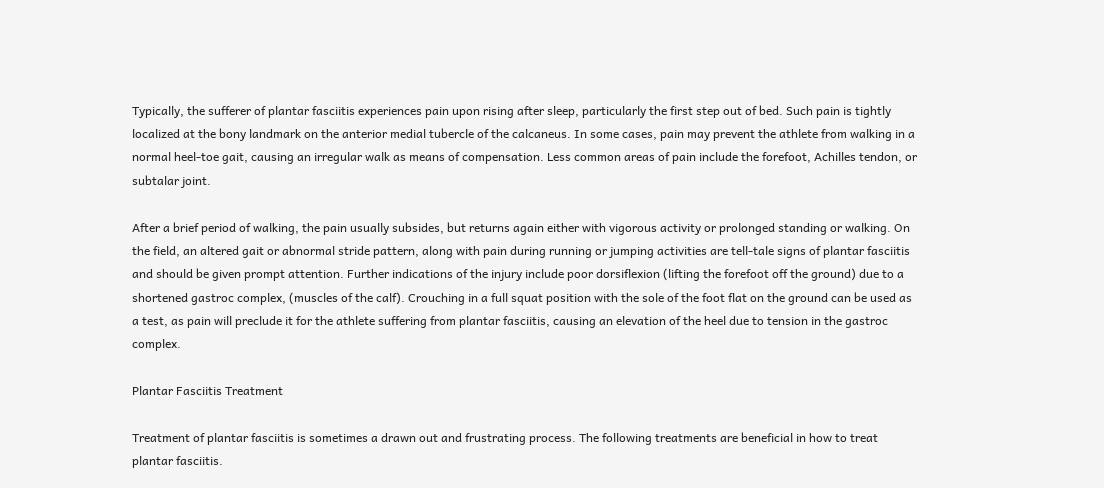Typically, the sufferer of plantar fasciitis experiences pain upon rising after sleep, particularly the first step out of bed. Such pain is tightly localized at the bony landmark on the anterior medial tubercle of the calcaneus. In some cases, pain may prevent the athlete from walking in a normal heel-toe gait, causing an irregular walk as means of compensation. Less common areas of pain include the forefoot, Achilles tendon, or subtalar joint.

After a brief period of walking, the pain usually subsides, but returns again either with vigorous activity or prolonged standing or walking. On the field, an altered gait or abnormal stride pattern, along with pain during running or jumping activities are tell-tale signs of plantar fasciitis and should be given prompt attention. Further indications of the injury include poor dorsiflexion (lifting the forefoot off the ground) due to a shortened gastroc complex, (muscles of the calf). Crouching in a full squat position with the sole of the foot flat on the ground can be used as a test, as pain will preclude it for the athlete suffering from plantar fasciitis, causing an elevation of the heel due to tension in the gastroc complex.

Plantar Fasciitis Treatment

Treatment of plantar fasciitis is sometimes a drawn out and frustrating process. The following treatments are beneficial in how to treat plantar fasciitis.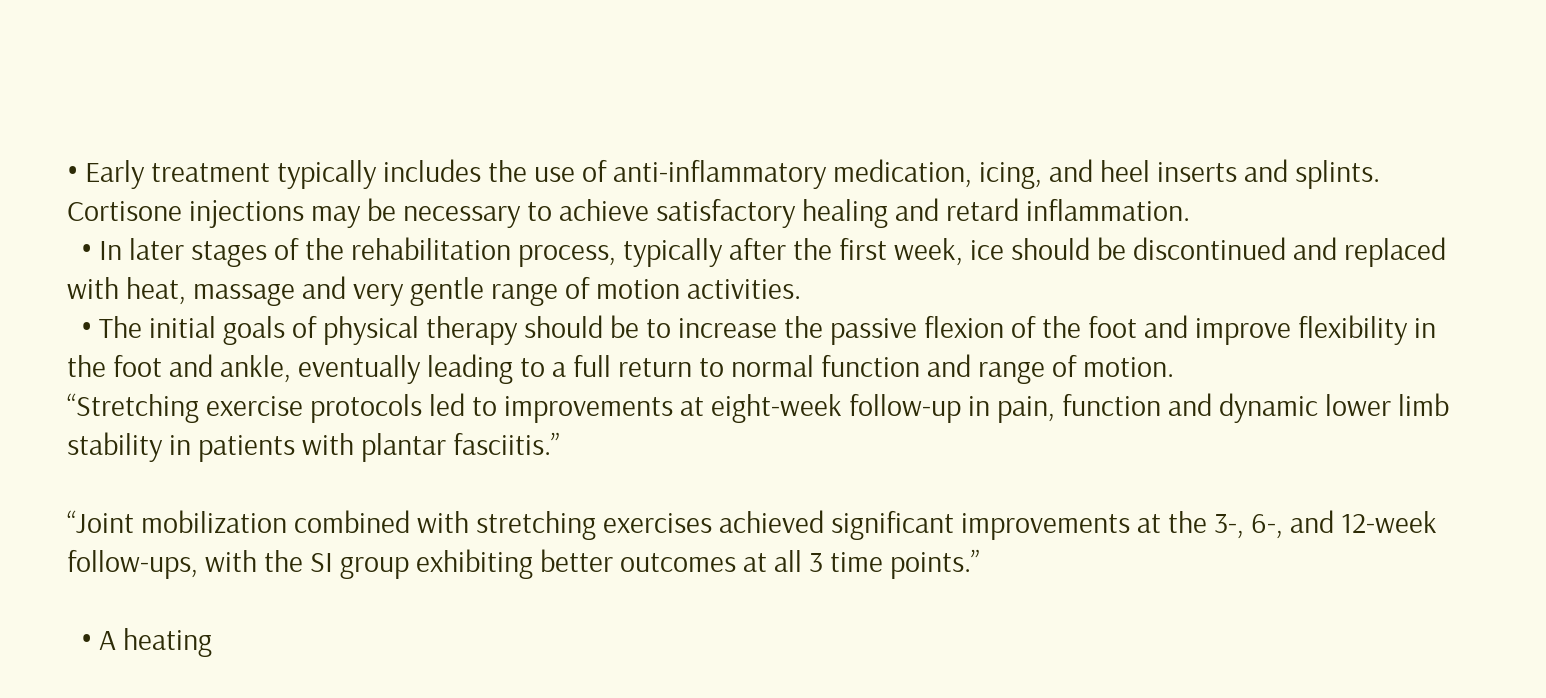• Early treatment typically includes the use of anti-inflammatory medication, icing, and heel inserts and splints. Cortisone injections may be necessary to achieve satisfactory healing and retard inflammation.
  • In later stages of the rehabilitation process, typically after the first week, ice should be discontinued and replaced with heat, massage and very gentle range of motion activities.
  • The initial goals of physical therapy should be to increase the passive flexion of the foot and improve flexibility in the foot and ankle, eventually leading to a full return to normal function and range of motion.
“Stretching exercise protocols led to improvements at eight-week follow-up in pain, function and dynamic lower limb stability in patients with plantar fasciitis.”

“Joint mobilization combined with stretching exercises achieved significant improvements at the 3-, 6-, and 12-week follow-ups, with the SI group exhibiting better outcomes at all 3 time points.”

  • A heating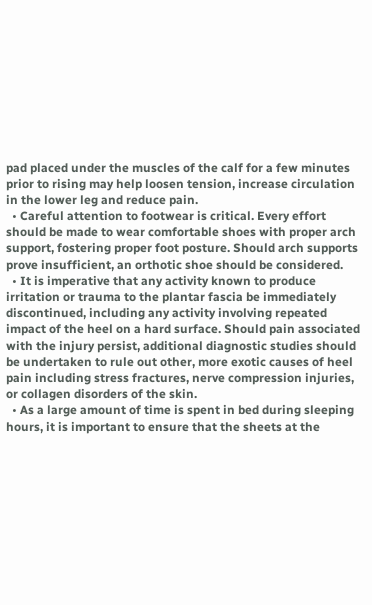pad placed under the muscles of the calf for a few minutes prior to rising may help loosen tension, increase circulation in the lower leg and reduce pain.
  • Careful attention to footwear is critical. Every effort should be made to wear comfortable shoes with proper arch support, fostering proper foot posture. Should arch supports prove insufficient, an orthotic shoe should be considered.
  • It is imperative that any activity known to produce irritation or trauma to the plantar fascia be immediately discontinued, including any activity involving repeated impact of the heel on a hard surface. Should pain associated with the injury persist, additional diagnostic studies should be undertaken to rule out other, more exotic causes of heel pain including stress fractures, nerve compression injuries, or collagen disorders of the skin.
  • As a large amount of time is spent in bed during sleeping hours, it is important to ensure that the sheets at the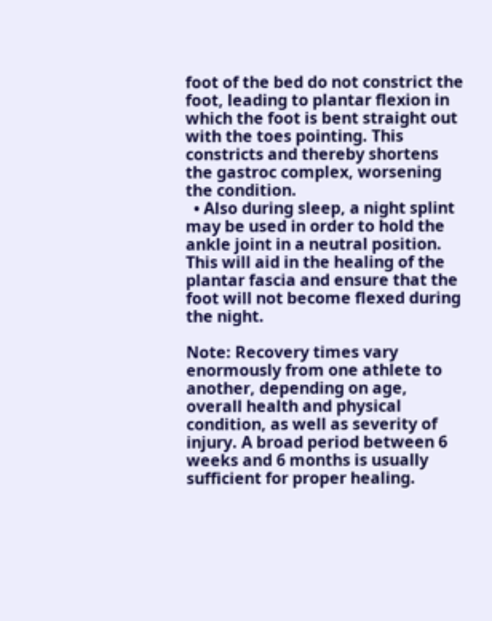foot of the bed do not constrict the foot, leading to plantar flexion in which the foot is bent straight out with the toes pointing. This constricts and thereby shortens the gastroc complex, worsening the condition.
  • Also during sleep, a night splint may be used in order to hold the ankle joint in a neutral position. This will aid in the healing of the plantar fascia and ensure that the foot will not become flexed during the night.

Note: Recovery times vary enormously from one athlete to another, depending on age, overall health and physical condition, as well as severity of injury. A broad period between 6 weeks and 6 months is usually sufficient for proper healing.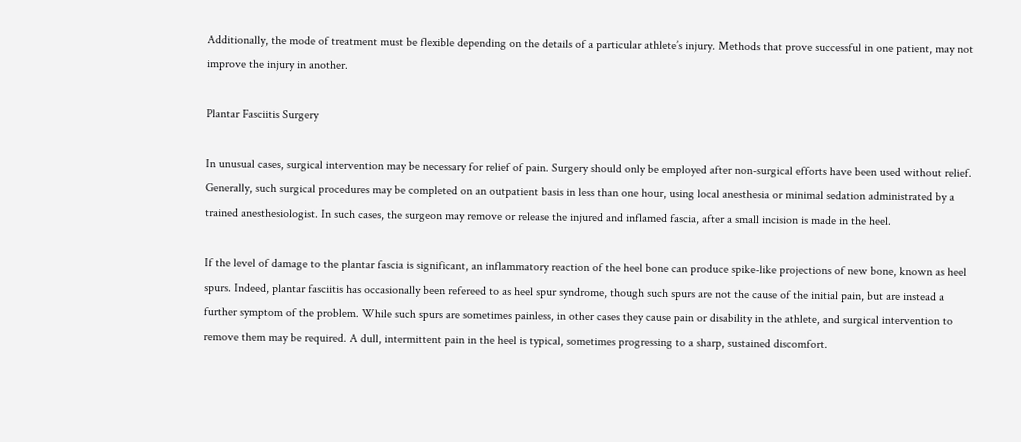Additionally, the mode of treatment must be flexible depending on the details of a particular athlete’s injury. Methods that prove successful in one patient, may not improve the injury in another.

Plantar Fasciitis Surgery

In unusual cases, surgical intervention may be necessary for relief of pain. Surgery should only be employed after non-surgical efforts have been used without relief. Generally, such surgical procedures may be completed on an outpatient basis in less than one hour, using local anesthesia or minimal sedation administrated by a trained anesthesiologist. In such cases, the surgeon may remove or release the injured and inflamed fascia, after a small incision is made in the heel.

If the level of damage to the plantar fascia is significant, an inflammatory reaction of the heel bone can produce spike-like projections of new bone, known as heel spurs. Indeed, plantar fasciitis has occasionally been refereed to as heel spur syndrome, though such spurs are not the cause of the initial pain, but are instead a further symptom of the problem. While such spurs are sometimes painless, in other cases they cause pain or disability in the athlete, and surgical intervention to remove them may be required. A dull, intermittent pain in the heel is typical, sometimes progressing to a sharp, sustained discomfort.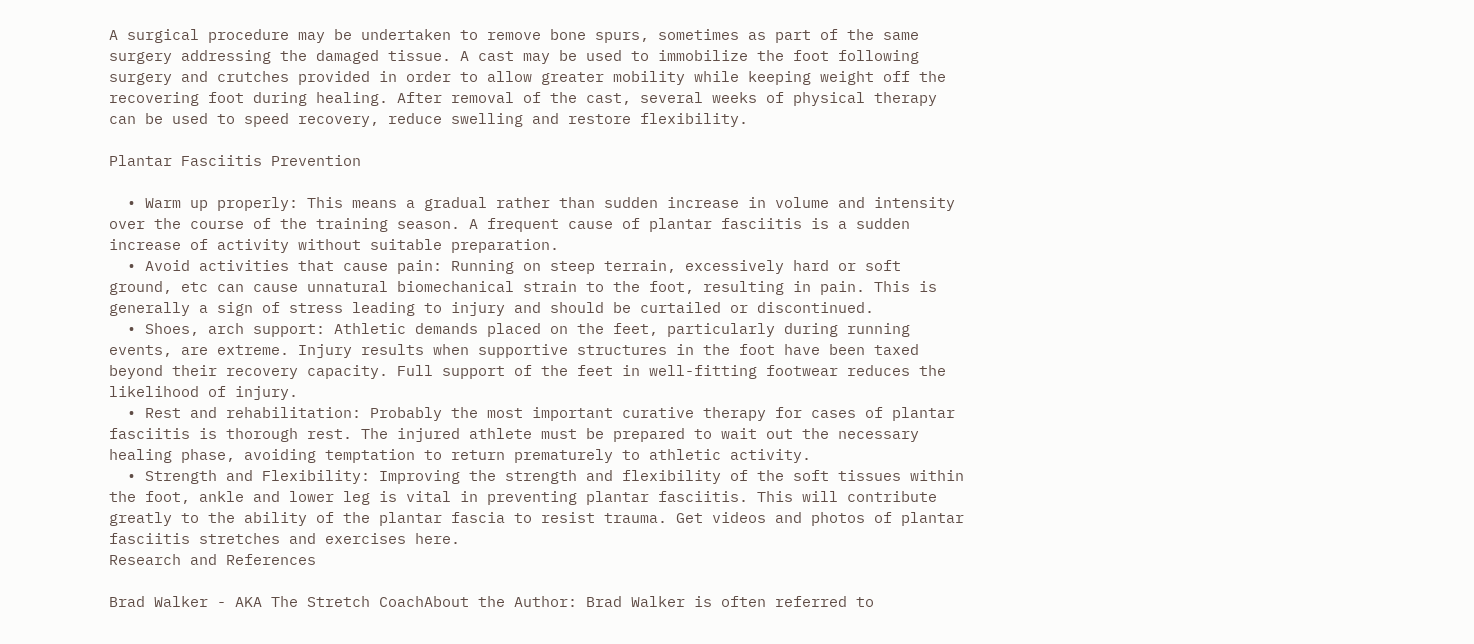A surgical procedure may be undertaken to remove bone spurs, sometimes as part of the same surgery addressing the damaged tissue. A cast may be used to immobilize the foot following surgery and crutches provided in order to allow greater mobility while keeping weight off the recovering foot during healing. After removal of the cast, several weeks of physical therapy can be used to speed recovery, reduce swelling and restore flexibility.

Plantar Fasciitis Prevention

  • Warm up properly: This means a gradual rather than sudden increase in volume and intensity over the course of the training season. A frequent cause of plantar fasciitis is a sudden increase of activity without suitable preparation.
  • Avoid activities that cause pain: Running on steep terrain, excessively hard or soft ground, etc can cause unnatural biomechanical strain to the foot, resulting in pain. This is generally a sign of stress leading to injury and should be curtailed or discontinued.
  • Shoes, arch support: Athletic demands placed on the feet, particularly during running events, are extreme. Injury results when supportive structures in the foot have been taxed beyond their recovery capacity. Full support of the feet in well-fitting footwear reduces the likelihood of injury.
  • Rest and rehabilitation: Probably the most important curative therapy for cases of plantar fasciitis is thorough rest. The injured athlete must be prepared to wait out the necessary healing phase, avoiding temptation to return prematurely to athletic activity.
  • Strength and Flexibility: Improving the strength and flexibility of the soft tissues within the foot, ankle and lower leg is vital in preventing plantar fasciitis. This will contribute greatly to the ability of the plantar fascia to resist trauma. Get videos and photos of plantar fasciitis stretches and exercises here.
Research and References

Brad Walker - AKA The Stretch CoachAbout the Author: Brad Walker is often referred to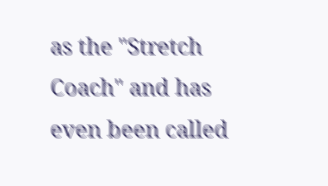as the "Stretch Coach" and has even been called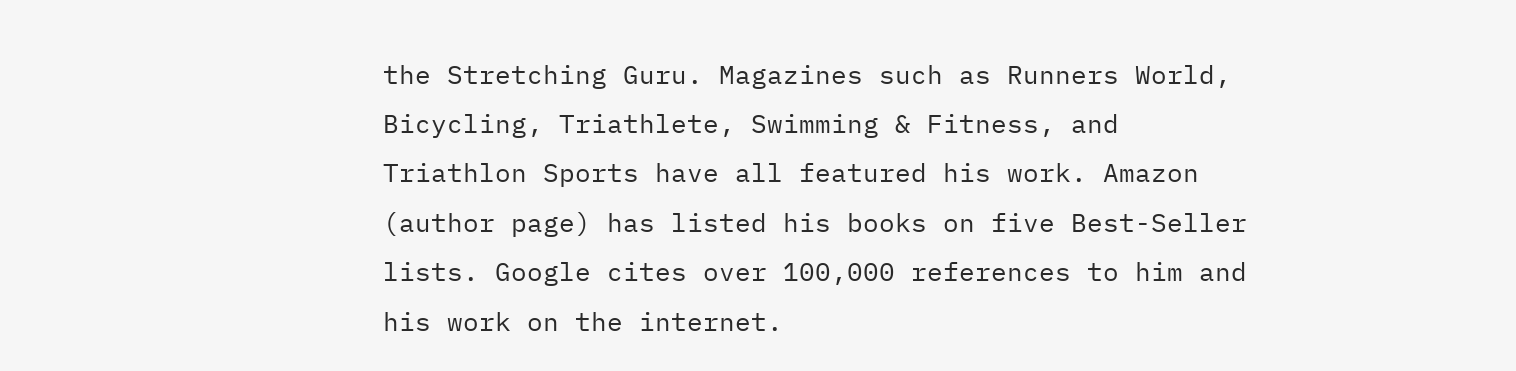the Stretching Guru. Magazines such as Runners World, Bicycling, Triathlete, Swimming & Fitness, and Triathlon Sports have all featured his work. Amazon (author page) has listed his books on five Best-Seller lists. Google cites over 100,000 references to him and his work on the internet.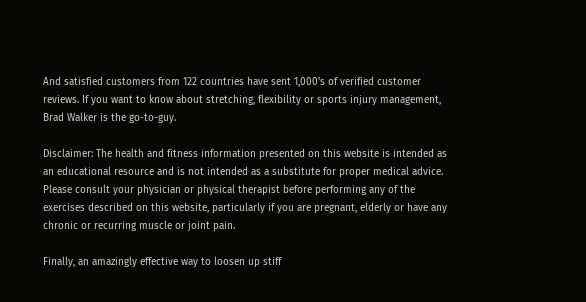And satisfied customers from 122 countries have sent 1,000's of verified customer reviews. If you want to know about stretching, flexibility or sports injury management, Brad Walker is the go-to-guy.

Disclaimer: The health and fitness information presented on this website is intended as an educational resource and is not intended as a substitute for proper medical advice. Please consult your physician or physical therapist before performing any of the exercises described on this website, particularly if you are pregnant, elderly or have any chronic or recurring muscle or joint pain.

Finally, an amazingly effective way to loosen up stiff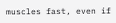muscles fast, even if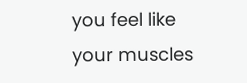you feel like your muscles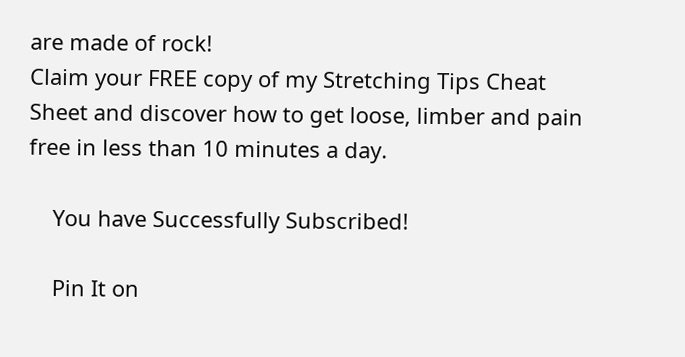are made of rock!
Claim your FREE copy of my Stretching Tips Cheat Sheet and discover how to get loose, limber and pain free in less than 10 minutes a day.

    You have Successfully Subscribed!

    Pin It on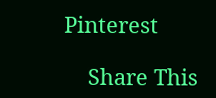Pinterest

    Share This